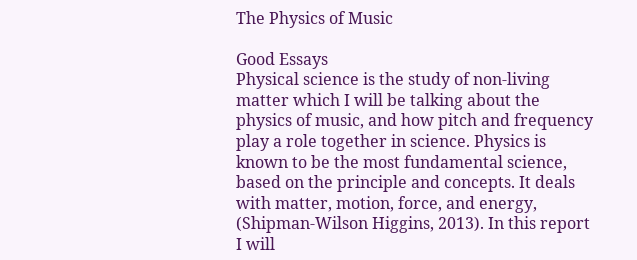The Physics of Music

Good Essays
Physical science is the study of non-living matter which I will be talking about the physics of music, and how pitch and frequency play a role together in science. Physics is known to be the most fundamental science, based on the principle and concepts. It deals with matter, motion, force, and energy, (Shipman-Wilson Higgins, 2013). In this report I will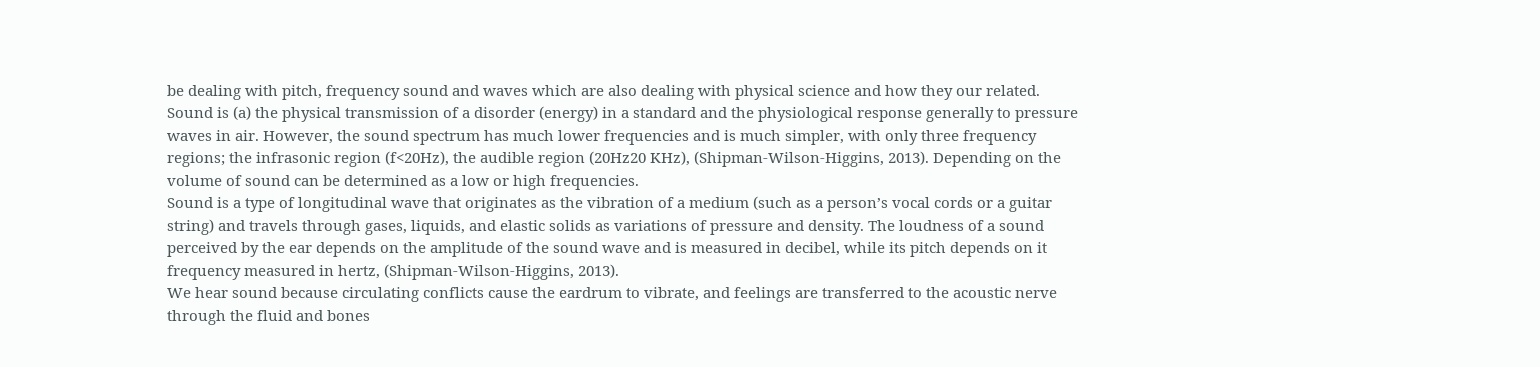be dealing with pitch, frequency sound and waves which are also dealing with physical science and how they our related.
Sound is (a) the physical transmission of a disorder (energy) in a standard and the physiological response generally to pressure waves in air. However, the sound spectrum has much lower frequencies and is much simpler, with only three frequency regions; the infrasonic region (f<20Hz), the audible region (20Hz20 KHz), (Shipman-Wilson-Higgins, 2013). Depending on the volume of sound can be determined as a low or high frequencies.
Sound is a type of longitudinal wave that originates as the vibration of a medium (such as a person’s vocal cords or a guitar string) and travels through gases, liquids, and elastic solids as variations of pressure and density. The loudness of a sound perceived by the ear depends on the amplitude of the sound wave and is measured in decibel, while its pitch depends on it frequency measured in hertz, (Shipman-Wilson-Higgins, 2013).
We hear sound because circulating conflicts cause the eardrum to vibrate, and feelings are transferred to the acoustic nerve through the fluid and bones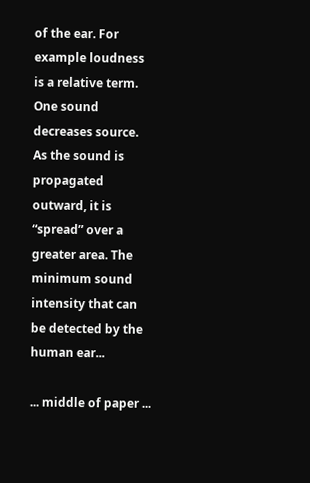of the ear. For example loudness is a relative term. One sound decreases source. As the sound is propagated outward, it is “spread” over a greater area. The minimum sound intensity that can be detected by the human ear...

... middle of paper ...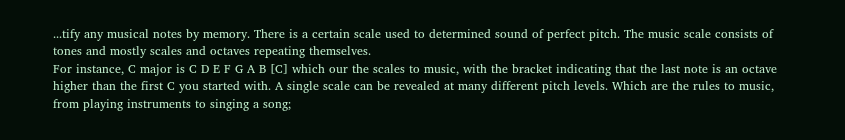...tify any musical notes by memory. There is a certain scale used to determined sound of perfect pitch. The music scale consists of tones and mostly scales and octaves repeating themselves.
For instance, C major is C D E F G A B [C] which our the scales to music, with the bracket indicating that the last note is an octave higher than the first C you started with. A single scale can be revealed at many different pitch levels. Which are the rules to music, from playing instruments to singing a song;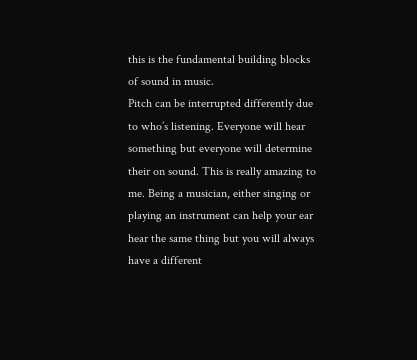this is the fundamental building blocks of sound in music.
Pitch can be interrupted differently due to who’s listening. Everyone will hear something but everyone will determine their on sound. This is really amazing to me. Being a musician, either singing or playing an instrument can help your ear hear the same thing but you will always have a different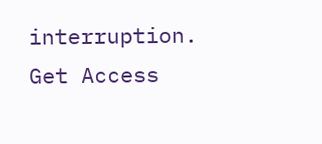interruption.
Get Access